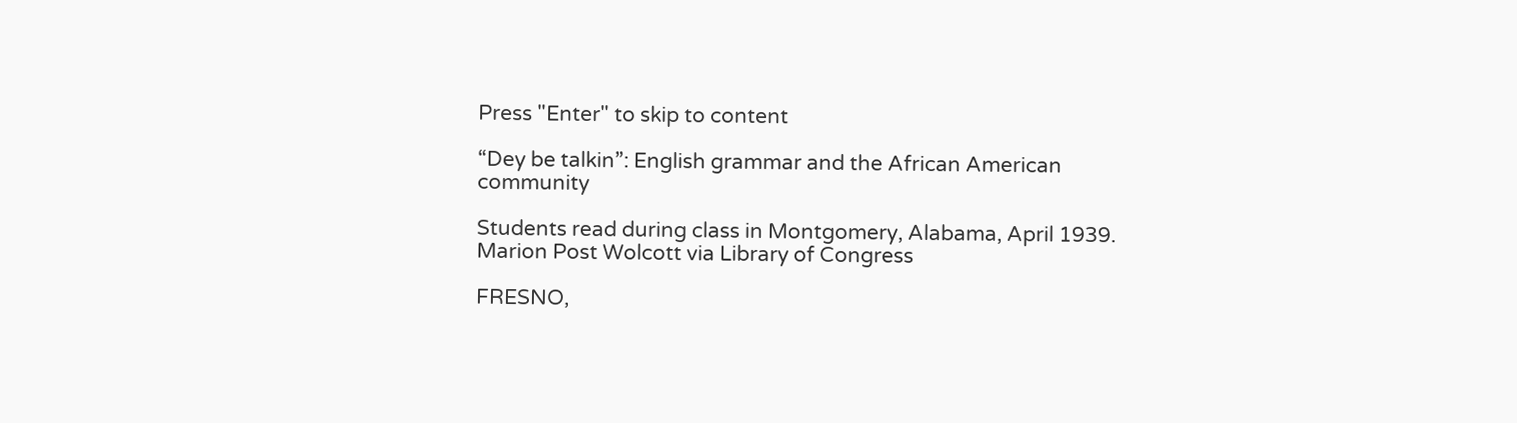Press "Enter" to skip to content

“Dey be talkin”: English grammar and the African American community

Students read during class in Montgomery, Alabama, April 1939.  Marion Post Wolcott via Library of Congress

FRESNO,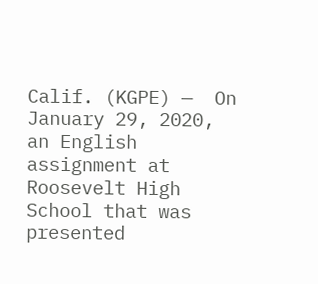Calif. (KGPE) —  On January 29, 2020, an English assignment at Roosevelt High School that was presented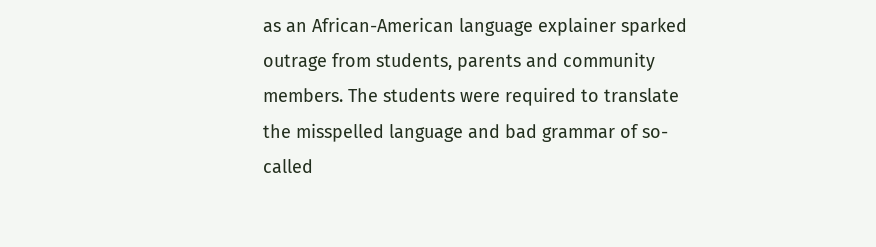as an African-American language explainer sparked outrage from students, parents and community members. The students were required to translate the misspelled language and bad grammar of so-called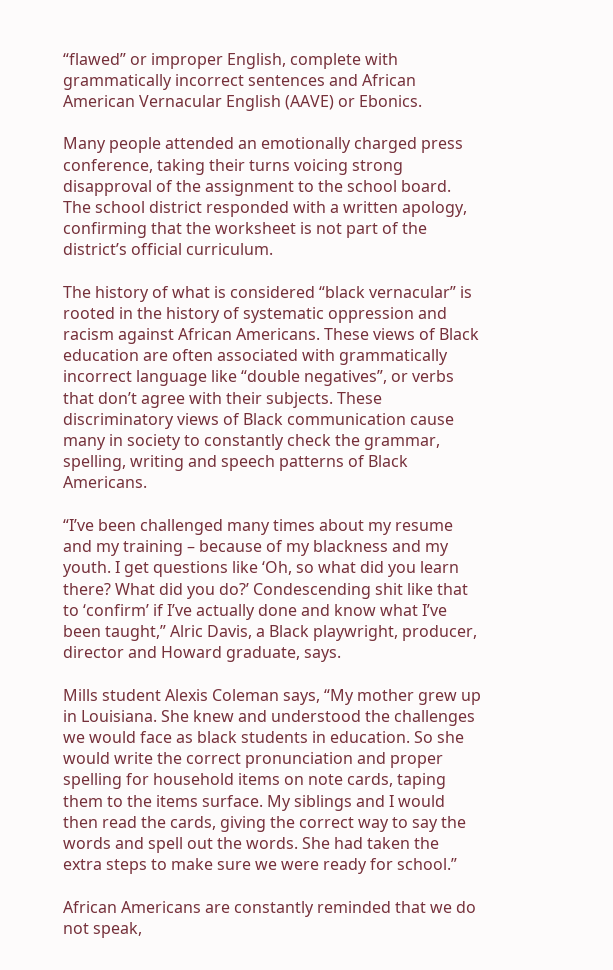“flawed” or improper English, complete with grammatically incorrect sentences and African American Vernacular English (AAVE) or Ebonics.

Many people attended an emotionally charged press conference, taking their turns voicing strong disapproval of the assignment to the school board. The school district responded with a written apology, confirming that the worksheet is not part of the district’s official curriculum.

The history of what is considered “black vernacular” is rooted in the history of systematic oppression and racism against African Americans. These views of Black education are often associated with grammatically incorrect language like “double negatives”, or verbs that don’t agree with their subjects. These discriminatory views of Black communication cause many in society to constantly check the grammar, spelling, writing and speech patterns of Black Americans.

“I’ve been challenged many times about my resume and my training – because of my blackness and my youth. I get questions like ‘Oh, so what did you learn there? What did you do?’ Condescending shit like that to ‘confirm’ if I’ve actually done and know what I’ve been taught,” Alric Davis, a Black playwright, producer, director and Howard graduate, says.

Mills student Alexis Coleman says, “My mother grew up in Louisiana. She knew and understood the challenges we would face as black students in education. So she would write the correct pronunciation and proper spelling for household items on note cards, taping them to the items surface. My siblings and I would then read the cards, giving the correct way to say the words and spell out the words. She had taken the extra steps to make sure we were ready for school.”

African Americans are constantly reminded that we do not speak,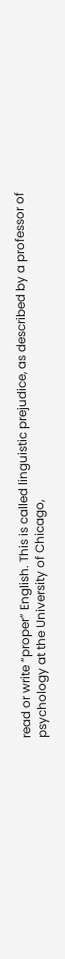read or write “proper” English. This is called linguistic prejudice, as described by a professor of psychology at the University of Chicago,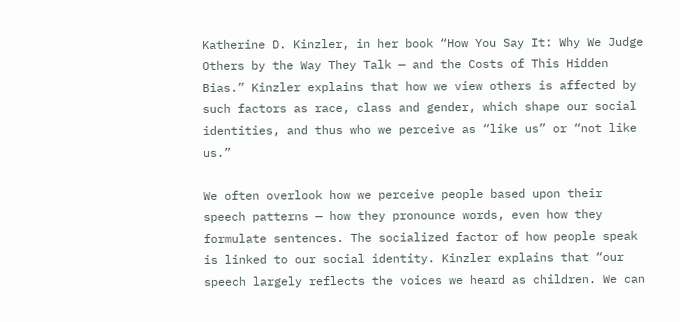Katherine D. Kinzler, in her book “How You Say It: Why We Judge Others by the Way They Talk — and the Costs of This Hidden Bias.” Kinzler explains that how we view others is affected by such factors as race, class and gender, which shape our social identities, and thus who we perceive as “like us” or “not like us.”

We often overlook how we perceive people based upon their speech patterns — how they pronounce words, even how they formulate sentences. The socialized factor of how people speak is linked to our social identity. Kinzler explains that “our speech largely reflects the voices we heard as children. We can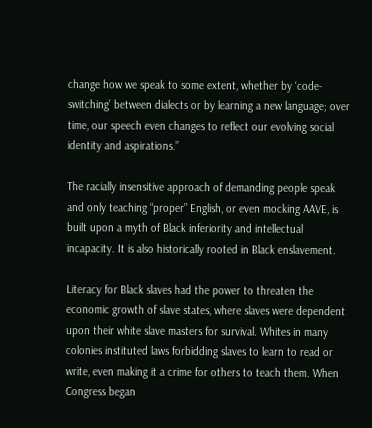change how we speak to some extent, whether by ‘code-switching’ between dialects or by learning a new language; over time, our speech even changes to reflect our evolving social identity and aspirations.”

The racially insensitive approach of demanding people speak and only teaching “proper” English, or even mocking AAVE, is built upon a myth of Black inferiority and intellectual incapacity. It is also historically rooted in Black enslavement.

Literacy for Black slaves had the power to threaten the economic growth of slave states, where slaves were dependent upon their white slave masters for survival. Whites in many colonies instituted laws forbidding slaves to learn to read or write, even making it a crime for others to teach them. When Congress began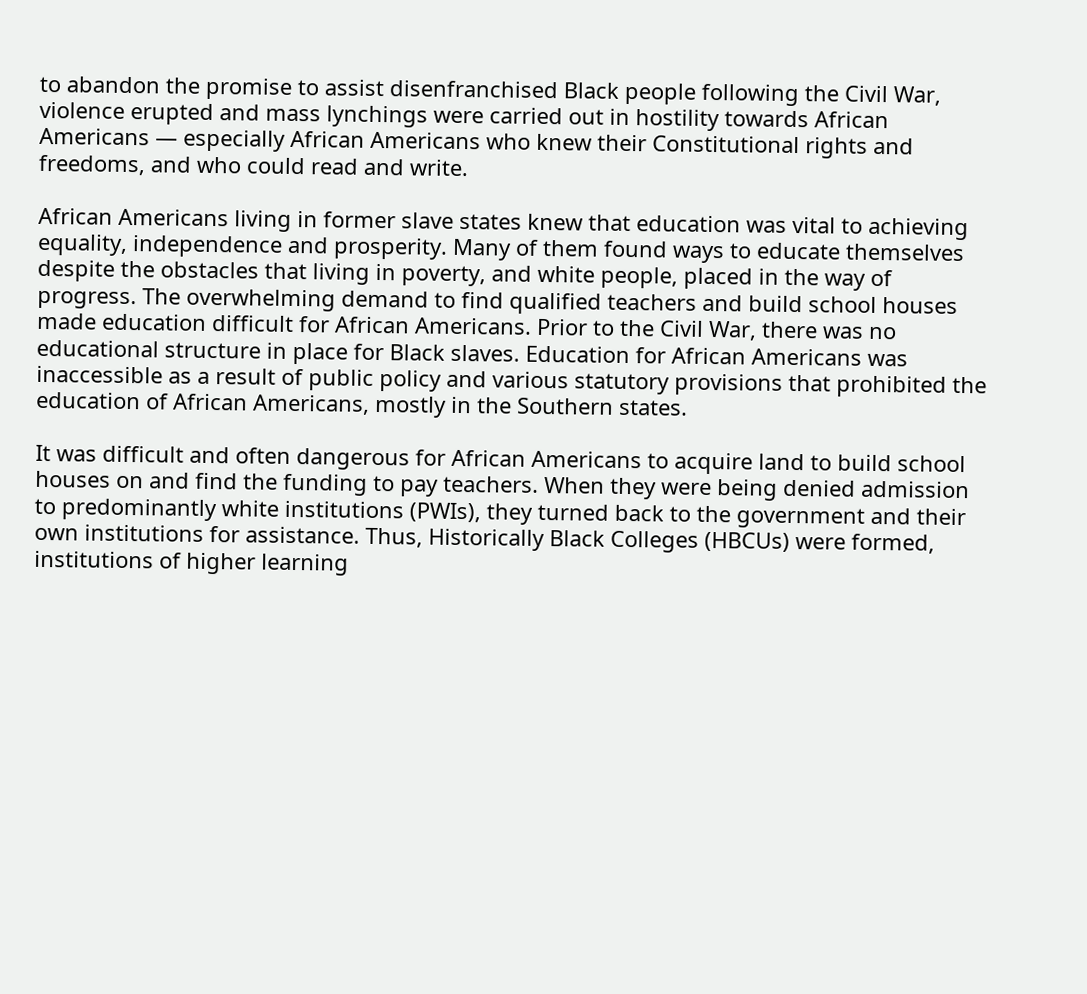to abandon the promise to assist disenfranchised Black people following the Civil War, violence erupted and mass lynchings were carried out in hostility towards African Americans — especially African Americans who knew their Constitutional rights and freedoms, and who could read and write.

African Americans living in former slave states knew that education was vital to achieving equality, independence and prosperity. Many of them found ways to educate themselves despite the obstacles that living in poverty, and white people, placed in the way of progress. The overwhelming demand to find qualified teachers and build school houses made education difficult for African Americans. Prior to the Civil War, there was no educational structure in place for Black slaves. Education for African Americans was inaccessible as a result of public policy and various statutory provisions that prohibited the education of African Americans, mostly in the Southern states.

It was difficult and often dangerous for African Americans to acquire land to build school houses on and find the funding to pay teachers. When they were being denied admission to predominantly white institutions (PWIs), they turned back to the government and their own institutions for assistance. Thus, Historically Black Colleges (HBCUs) were formed, institutions of higher learning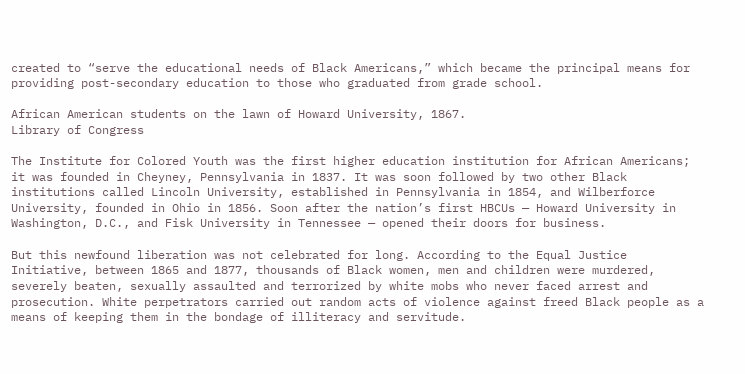created to “serve the educational needs of Black Americans,” which became the principal means for providing post-secondary education to those who graduated from grade school.

African American students on the lawn of Howard University, 1867.
Library of Congress

The Institute for Colored Youth was the first higher education institution for African Americans; it was founded in Cheyney, Pennsylvania in 1837. It was soon followed by two other Black institutions called Lincoln University, established in Pennsylvania in 1854, and Wilberforce University, founded in Ohio in 1856. Soon after the nation’s first HBCUs — Howard University in Washington, D.C., and Fisk University in Tennessee — opened their doors for business.

But this newfound liberation was not celebrated for long. According to the Equal Justice Initiative, between 1865 and 1877, thousands of Black women, men and children were murdered, severely beaten, sexually assaulted and terrorized by white mobs who never faced arrest and prosecution. White perpetrators carried out random acts of violence against freed Black people as a means of keeping them in the bondage of illiteracy and servitude.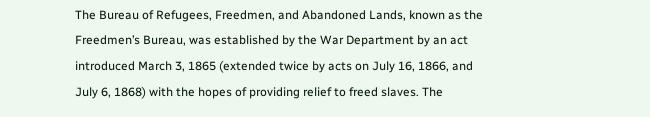The Bureau of Refugees, Freedmen, and Abandoned Lands, known as the Freedmen’s Bureau, was established by the War Department by an act introduced March 3, 1865 (extended twice by acts on July 16, 1866, and July 6, 1868) with the hopes of providing relief to freed slaves. The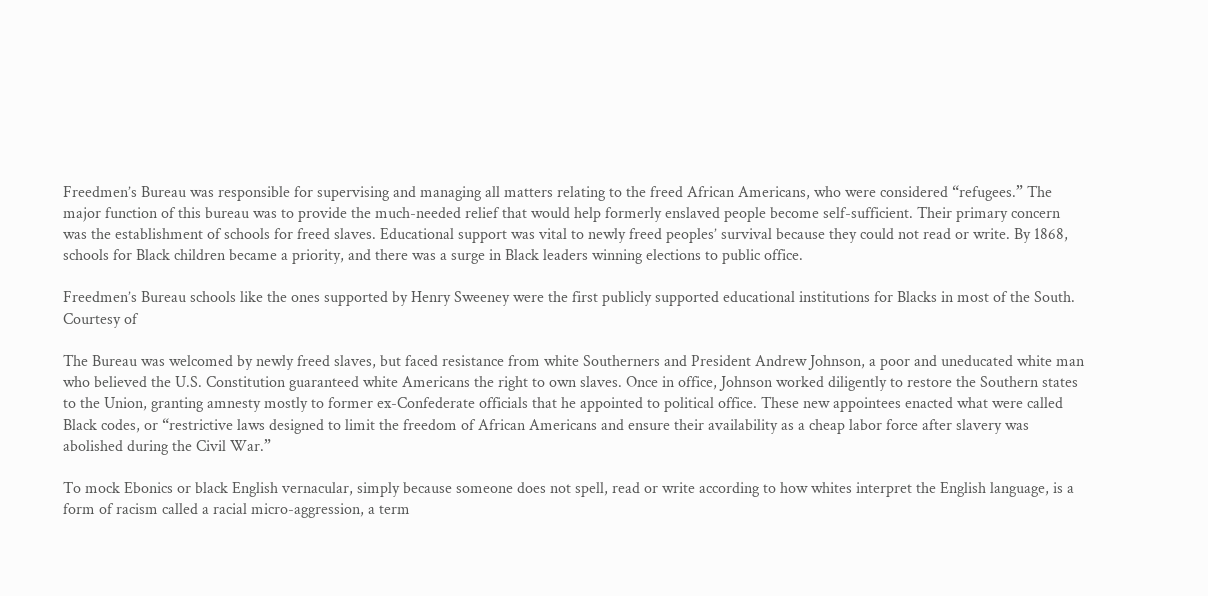Freedmen’s Bureau was responsible for supervising and managing all matters relating to the freed African Americans, who were considered “refugees.” The major function of this bureau was to provide the much-needed relief that would help formerly enslaved people become self-sufficient. Their primary concern was the establishment of schools for freed slaves. Educational support was vital to newly freed peoples’ survival because they could not read or write. By 1868, schools for Black children became a priority, and there was a surge in Black leaders winning elections to public office.

Freedmen’s Bureau schools like the ones supported by Henry Sweeney were the first publicly supported educational institutions for Blacks in most of the South. Courtesy of

The Bureau was welcomed by newly freed slaves, but faced resistance from white Southerners and President Andrew Johnson, a poor and uneducated white man who believed the U.S. Constitution guaranteed white Americans the right to own slaves. Once in office, Johnson worked diligently to restore the Southern states to the Union, granting amnesty mostly to former ex-Confederate officials that he appointed to political office. These new appointees enacted what were called Black codes, or “restrictive laws designed to limit the freedom of African Americans and ensure their availability as a cheap labor force after slavery was abolished during the Civil War.”

To mock Ebonics or black English vernacular, simply because someone does not spell, read or write according to how whites interpret the English language, is a form of racism called a racial micro-aggression, a term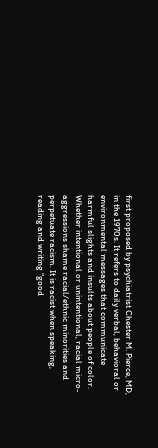first proposed by psychiatrist Chester M. Pierce, MD, in the 1970s. It refers to daily verbal, behavioral or environmental messages that communicate harmful slights and insults about people of color. Whether intentional or unintentional, racial micro-aggressions shame racial/ethnic minorities and perpetuate racism. It is racist when speaking, reading and writing “good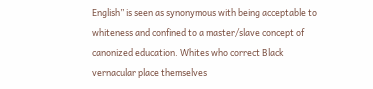English” is seen as synonymous with being acceptable to whiteness and confined to a master/slave concept of canonized education. Whites who correct Black vernacular place themselves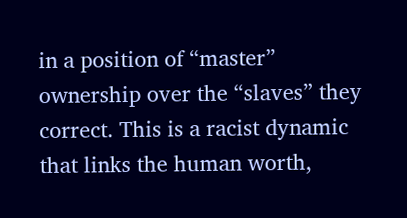in a position of “master” ownership over the “slaves” they correct. This is a racist dynamic that links the human worth,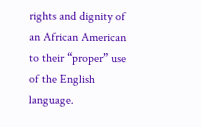rights and dignity of an African American to their “proper” use of the English language.